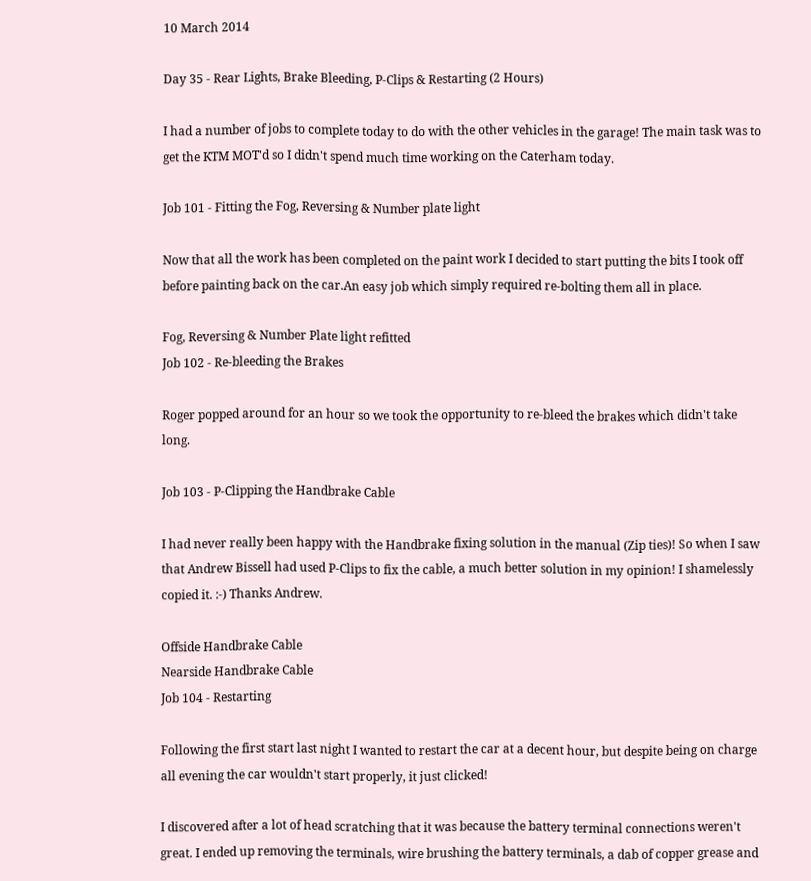10 March 2014

Day 35 - Rear Lights, Brake Bleeding, P-Clips & Restarting (2 Hours)

I had a number of jobs to complete today to do with the other vehicles in the garage! The main task was to get the KTM MOT'd so I didn't spend much time working on the Caterham today.

Job 101 - Fitting the Fog, Reversing & Number plate light

Now that all the work has been completed on the paint work I decided to start putting the bits I took off before painting back on the car.An easy job which simply required re-bolting them all in place.

Fog, Reversing & Number Plate light refitted
Job 102 - Re-bleeding the Brakes

Roger popped around for an hour so we took the opportunity to re-bleed the brakes which didn't take long.

Job 103 - P-Clipping the Handbrake Cable

I had never really been happy with the Handbrake fixing solution in the manual (Zip ties)! So when I saw that Andrew Bissell had used P-Clips to fix the cable, a much better solution in my opinion! I shamelessly copied it. :-) Thanks Andrew.

Offside Handbrake Cable
Nearside Handbrake Cable
Job 104 - Restarting

Following the first start last night I wanted to restart the car at a decent hour, but despite being on charge all evening the car wouldn't start properly, it just clicked!

I discovered after a lot of head scratching that it was because the battery terminal connections weren't great. I ended up removing the terminals, wire brushing the battery terminals, a dab of copper grease and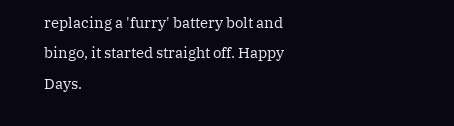replacing a 'furry' battery bolt and bingo, it started straight off. Happy Days.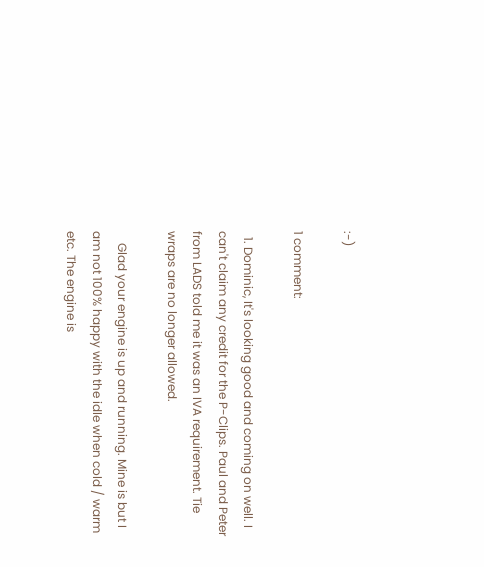:-)

1 comment:

  1. Dominic, It's looking good and coming on well. I can't claim any credit for the P-Clips. Paul and Peter from LADS told me it was an IVA requirement. Tie wraps are no longer allowed.

    Glad your engine is up and running. Mine is but I am not 100% happy with the idle when cold / warm etc. The engine is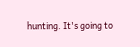hunting. It's going to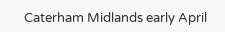Caterham Midlands early April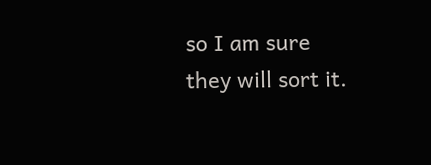so I am sure they will sort it.